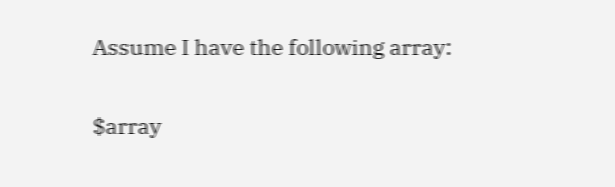Assume I have the following array:

$array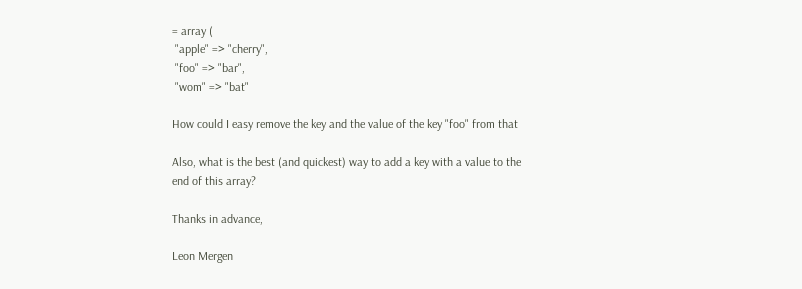= array (
 "apple" => "cherry",
 "foo" => "bar",
 "wom" => "bat"

How could I easy remove the key and the value of the key "foo" from that

Also, what is the best (and quickest) way to add a key with a value to the
end of this array?

Thanks in advance,

Leon Mergen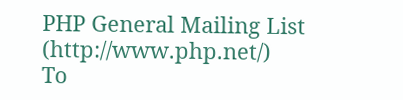PHP General Mailing List (http://www.php.net/)
To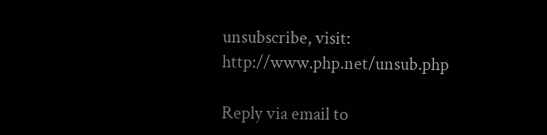unsubscribe, visit: http://www.php.net/unsub.php

Reply via email to